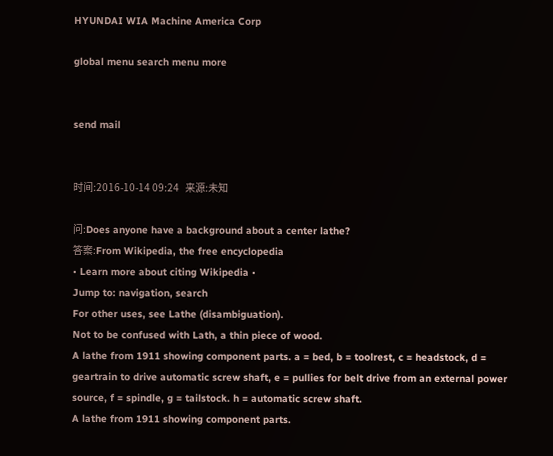HYUNDAI WIA Machine America Corp

global menu search menu more


send mail


时间:2016-10-14 09:24   来源:未知

问:Does anyone have a background about a center lathe?
答案:From Wikipedia, the free encyclopedia
• Learn more about citing Wikipedia •
Jump to: navigation, search
For other uses, see Lathe (disambiguation).
Not to be confused with Lath, a thin piece of wood.
A lathe from 1911 showing component parts. a = bed, b = toolrest, c = headstock, d = geartrain to drive automatic screw shaft, e = pullies for belt drive from an external power source, f = spindle, g = tailstock. h = automatic screw shaft.
A lathe from 1911 showing component parts.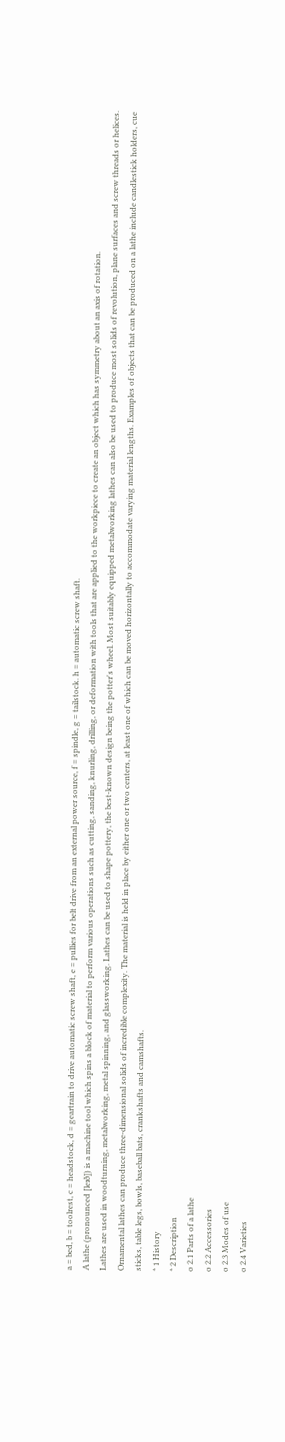a = bed, b = toolrest, c = headstock, d = geartrain to drive automatic screw shaft, e = pullies for belt drive from an external power source, f = spindle, g = tailstock. h = automatic screw shaft.
A lathe (pronounced [leɪð]) is a machine tool which spins a block of material to perform various operations such as cutting, sanding, knurling, drilling, or deformation with tools that are applied to the workpiece to create an object which has symmetry about an axis of rotation.
Lathes are used in woodturning, metalworking, metal spinning, and glassworking. Lathes can be used to shape pottery, the best-known design being the potter's wheel. Most suitably equipped metalworking lathes can also be used to produce most solids of revolution, plane surfaces and screw threads or helices. Ornamental lathes can produce three-dimensional solids of incredible complexity. The material is held in place by either one or two centers, at least one of which can be moved horizontally to accommodate varying material lengths. Examples of objects that can be produced on a lathe include candlestick holders, cue sticks, table legs, bowls, baseball bats, crankshafts and camshafts.
* 1 History
* 2 Description
o 2.1 Parts of a lathe
o 2.2 Accessories
o 2.3 Modes of use
o 2.4 Varieties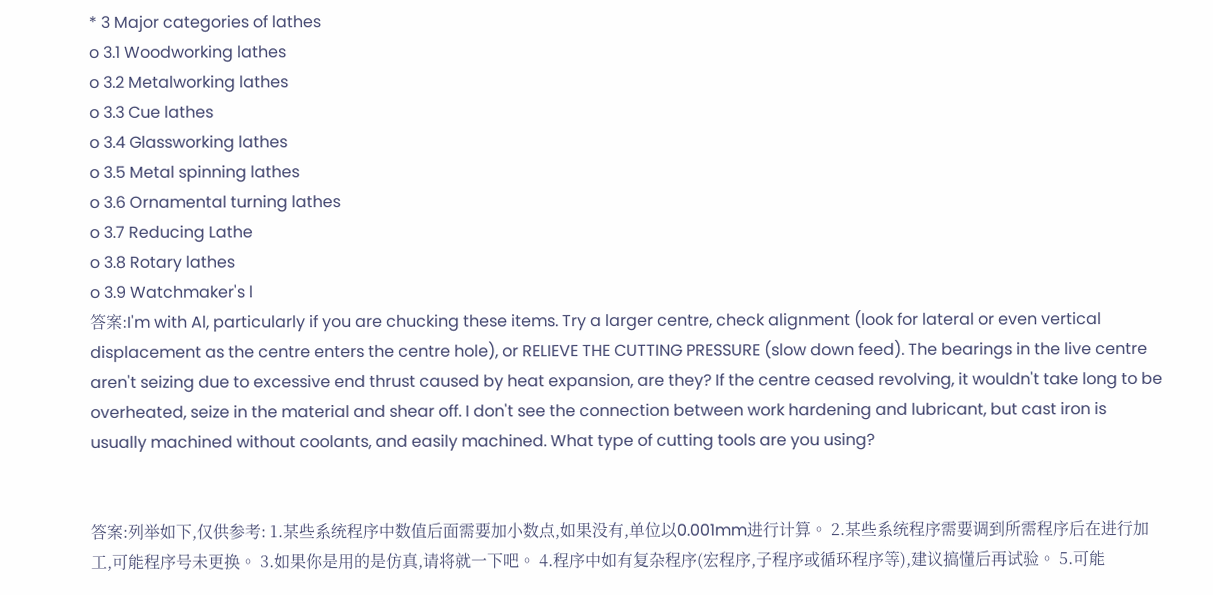* 3 Major categories of lathes
o 3.1 Woodworking lathes
o 3.2 Metalworking lathes
o 3.3 Cue lathes
o 3.4 Glassworking lathes
o 3.5 Metal spinning lathes
o 3.6 Ornamental turning lathes
o 3.7 Reducing Lathe
o 3.8 Rotary lathes
o 3.9 Watchmaker's l
答案:I'm with Al, particularly if you are chucking these items. Try a larger centre, check alignment (look for lateral or even vertical displacement as the centre enters the centre hole), or RELIEVE THE CUTTING PRESSURE (slow down feed). The bearings in the live centre aren't seizing due to excessive end thrust caused by heat expansion, are they? If the centre ceased revolving, it wouldn't take long to be overheated, seize in the material and shear off. I don't see the connection between work hardening and lubricant, but cast iron is usually machined without coolants, and easily machined. What type of cutting tools are you using?


答案:列举如下,仅供参考: 1.某些系统程序中数值后面需要加小数点,如果没有,单位以0.001mm进行计算。 2.某些系统程序需要调到所需程序后在进行加工,可能程序号未更换。 3.如果你是用的是仿真,请将就一下吧。 4.程序中如有复杂程序(宏程序,子程序或循环程序等),建议搞懂后再试验。 5.可能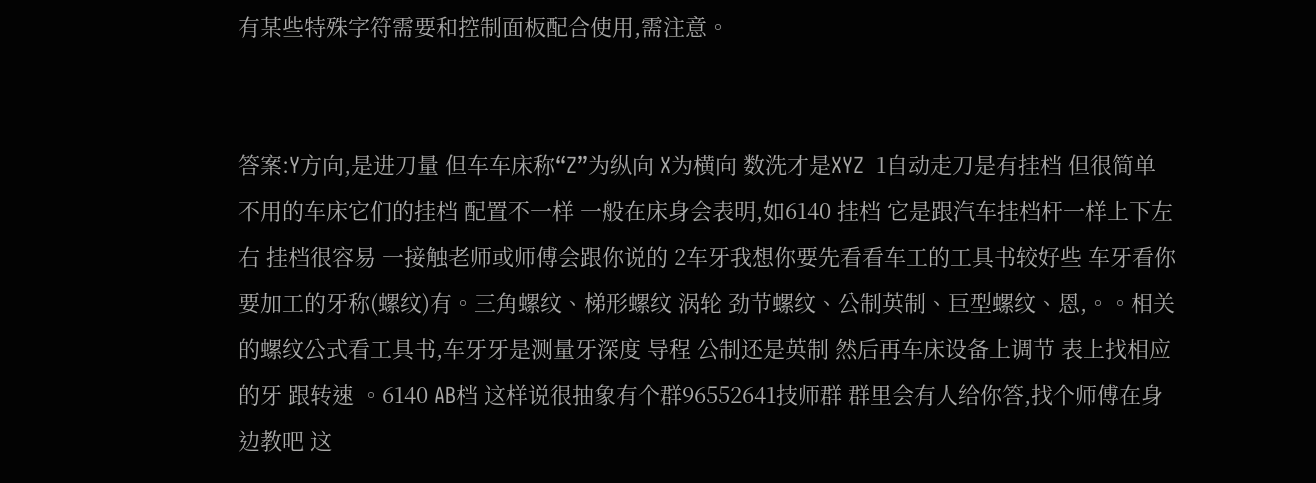有某些特殊字符需要和控制面板配合使用,需注意。


答案:Y方向,是进刀量 但车车床称“Z”为纵向 X为横向 数洗才是XYZ  1自动走刀是有挂档 但很简单 不用的车床它们的挂档 配置不一样 一般在床身会表明,如6140 挂档 它是跟汽车挂档杆一样上下左右 挂档很容易 一接触老师或师傅会跟你说的 2车牙我想你要先看看车工的工具书较好些 车牙看你要加工的牙称(螺纹)有。三角螺纹、梯形螺纹 涡轮 劲节螺纹、公制英制、巨型螺纹、恩,。。相关的螺纹公式看工具书,车牙牙是测量牙深度 导程 公制还是英制 然后再车床设备上调节 表上找相应的牙 跟转速 。6140 AB档 这样说很抽象有个群96552641技师群 群里会有人给你答,找个师傅在身边教吧 这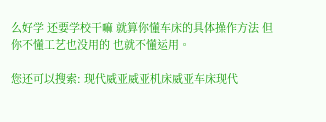么好学 还要学校干嘛 就算你懂车床的具体操作方法 但你不懂工艺也没用的 也就不懂运用。

您还可以搜索: 现代威亚威亚机床威亚车床现代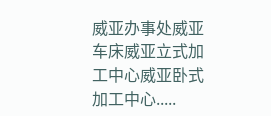威亚办事处威亚车床威亚立式加工中心威亚卧式加工中心.....